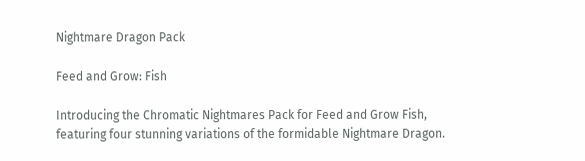Nightmare Dragon Pack

Feed and Grow: Fish

Introducing the Chromatic Nightmares Pack for Feed and Grow Fish, featuring four stunning variations of the formidable Nightmare Dragon.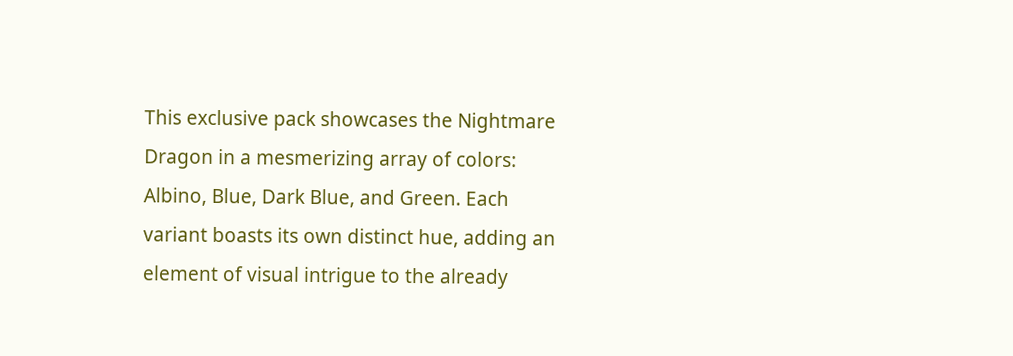This exclusive pack showcases the Nightmare Dragon in a mesmerizing array of colors: Albino, Blue, Dark Blue, and Green. Each variant boasts its own distinct hue, adding an element of visual intrigue to the already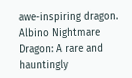awe-inspiring dragon. Albino Nightmare Dragon: A rare and hauntingly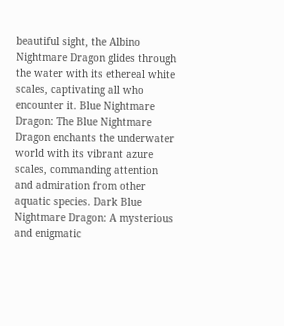beautiful sight, the Albino Nightmare Dragon glides through the water with its ethereal white scales, captivating all who encounter it. Blue Nightmare Dragon: The Blue Nightmare Dragon enchants the underwater world with its vibrant azure scales, commanding attention and admiration from other aquatic species. Dark Blue Nightmare Dragon: A mysterious and enigmatic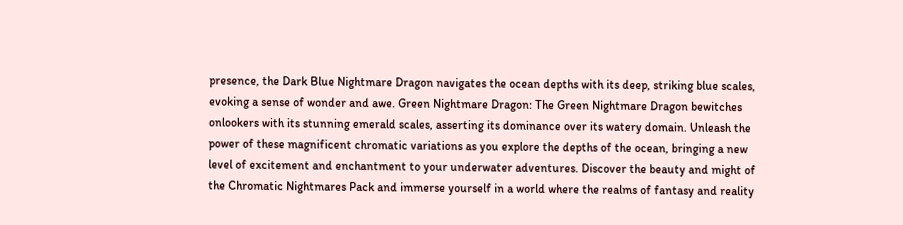presence, the Dark Blue Nightmare Dragon navigates the ocean depths with its deep, striking blue scales, evoking a sense of wonder and awe. Green Nightmare Dragon: The Green Nightmare Dragon bewitches onlookers with its stunning emerald scales, asserting its dominance over its watery domain. Unleash the power of these magnificent chromatic variations as you explore the depths of the ocean, bringing a new level of excitement and enchantment to your underwater adventures. Discover the beauty and might of the Chromatic Nightmares Pack and immerse yourself in a world where the realms of fantasy and reality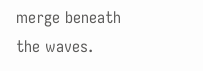merge beneath the waves.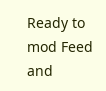Ready to mod Feed and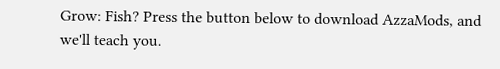Grow: Fish? Press the button below to download AzzaMods, and we'll teach you.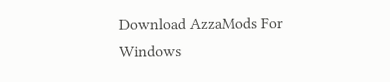Download AzzaMods For Windows